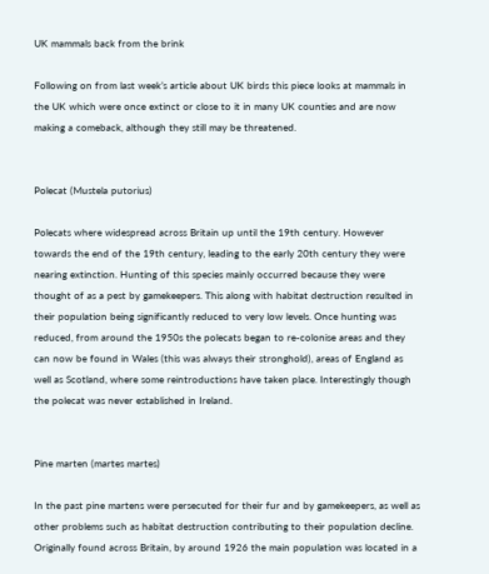UK mammals back from the brink

Following on from last week’s article about UK birds this piece looks at mammals in the UK which were once extinct or close to it in many UK counties and are now making a comeback, although they still may be threatened.


Polecat (Mustela putorius)

Polecats where widespread across Britain up until the 19th century. However towards the end of the 19th century, leading to the early 20th century they were nearing extinction. Hunting of this species mainly occurred because they were thought of as a pest by gamekeepers. This along with habitat destruction resulted in their population being significantly reduced to very low levels. Once hunting was reduced, from around the 1950s the polecats began to re-colonise areas and they can now be found in Wales (this was always their stronghold), areas of England as well as Scotland, where some reintroductions have taken place. Interestingly though the polecat was never established in Ireland.


Pine marten (martes martes)

In the past pine martens were persecuted for their fur and by gamekeepers, as well as other problems such as habitat destruction contributing to their population decline. Originally found across Britain, by around 1926 the main population was located in a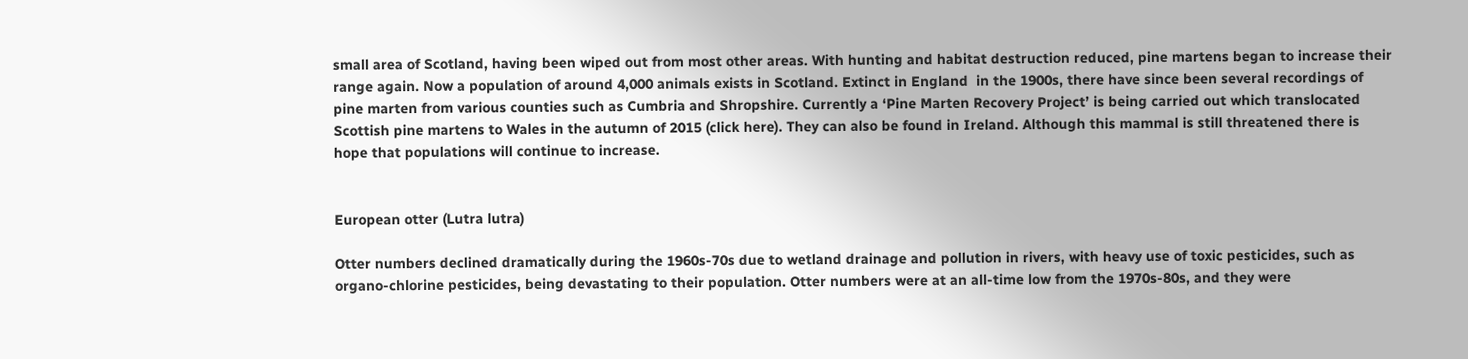small area of Scotland, having been wiped out from most other areas. With hunting and habitat destruction reduced, pine martens began to increase their range again. Now a population of around 4,000 animals exists in Scotland. Extinct in England  in the 1900s, there have since been several recordings of pine marten from various counties such as Cumbria and Shropshire. Currently a ‘Pine Marten Recovery Project’ is being carried out which translocated Scottish pine martens to Wales in the autumn of 2015 (click here). They can also be found in Ireland. Although this mammal is still threatened there is hope that populations will continue to increase.


European otter (Lutra lutra)

Otter numbers declined dramatically during the 1960s-70s due to wetland drainage and pollution in rivers, with heavy use of toxic pesticides, such as organo-chlorine pesticides, being devastating to their population. Otter numbers were at an all-time low from the 1970s-80s, and they were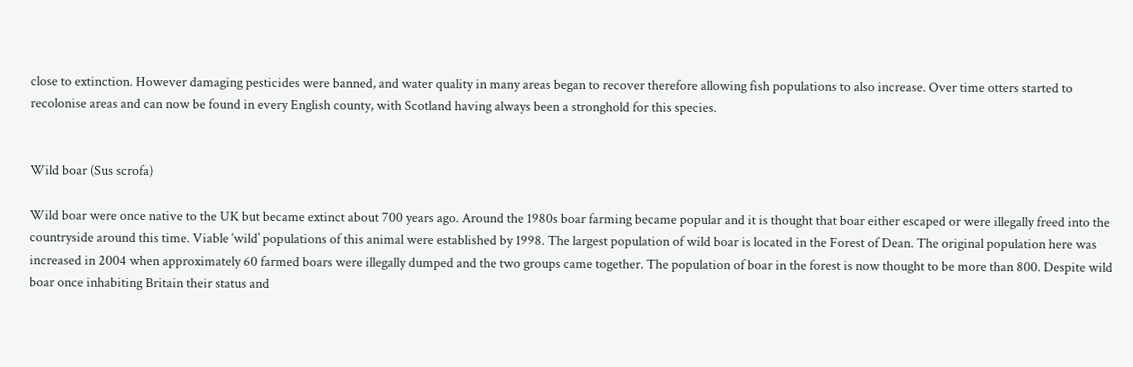close to extinction. However damaging pesticides were banned, and water quality in many areas began to recover therefore allowing fish populations to also increase. Over time otters started to recolonise areas and can now be found in every English county, with Scotland having always been a stronghold for this species.


Wild boar (Sus scrofa)

Wild boar were once native to the UK but became extinct about 700 years ago. Around the 1980s boar farming became popular and it is thought that boar either escaped or were illegally freed into the countryside around this time. Viable ‘wild’ populations of this animal were established by 1998. The largest population of wild boar is located in the Forest of Dean. The original population here was increased in 2004 when approximately 60 farmed boars were illegally dumped and the two groups came together. The population of boar in the forest is now thought to be more than 800. Despite wild boar once inhabiting Britain their status and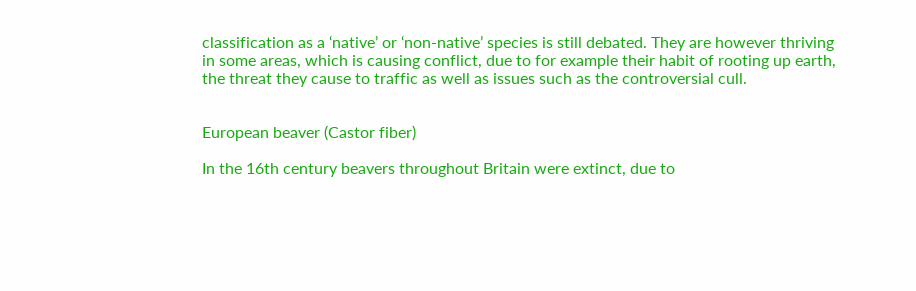classification as a ‘native’ or ‘non-native’ species is still debated. They are however thriving in some areas, which is causing conflict, due to for example their habit of rooting up earth, the threat they cause to traffic as well as issues such as the controversial cull.


European beaver (Castor fiber)

In the 16th century beavers throughout Britain were extinct, due to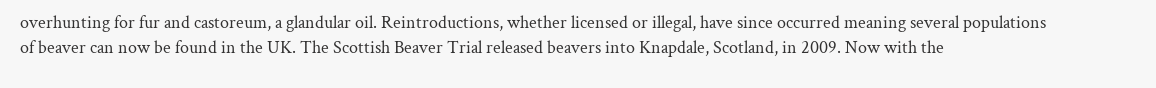overhunting for fur and castoreum, a glandular oil. Reintroductions, whether licensed or illegal, have since occurred meaning several populations of beaver can now be found in the UK. The Scottish Beaver Trial released beavers into Knapdale, Scotland, in 2009. Now with the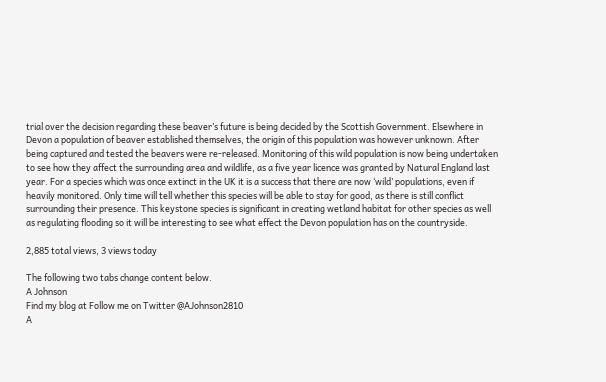trial over the decision regarding these beaver’s future is being decided by the Scottish Government. Elsewhere in Devon a population of beaver established themselves, the origin of this population was however unknown. After being captured and tested the beavers were re-released. Monitoring of this wild population is now being undertaken to see how they affect the surrounding area and wildlife, as a five year licence was granted by Natural England last year. For a species which was once extinct in the UK it is a success that there are now ‘wild’ populations, even if heavily monitored. Only time will tell whether this species will be able to stay for good, as there is still conflict surrounding their presence. This keystone species is significant in creating wetland habitat for other species as well as regulating flooding so it will be interesting to see what effect the Devon population has on the countryside.

2,885 total views, 3 views today

The following two tabs change content below.
A Johnson
Find my blog at Follow me on Twitter @AJohnson2810
A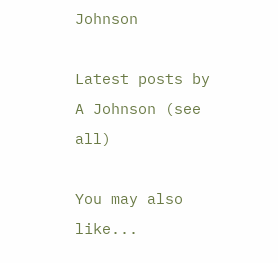Johnson

Latest posts by A Johnson (see all)

You may also like...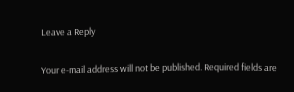Leave a Reply

Your e-mail address will not be published. Required fields are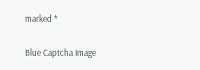marked *

Blue Captcha Image